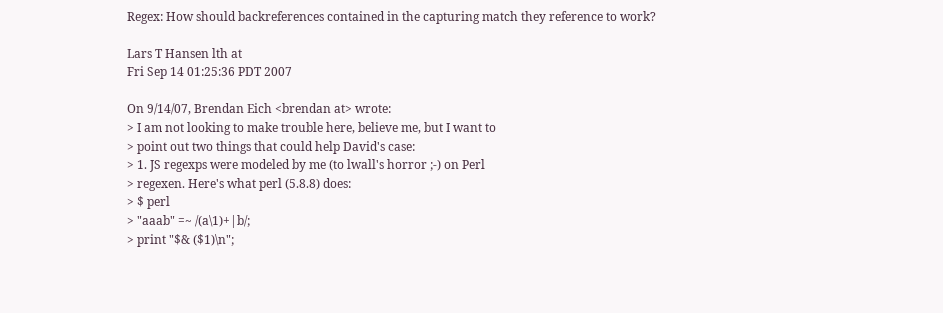Regex: How should backreferences contained in the capturing match they reference to work?

Lars T Hansen lth at
Fri Sep 14 01:25:36 PDT 2007

On 9/14/07, Brendan Eich <brendan at> wrote:
> I am not looking to make trouble here, believe me, but I want to
> point out two things that could help David's case:
> 1. JS regexps were modeled by me (to lwall's horror ;-) on Perl
> regexen. Here's what perl (5.8.8) does:
> $ perl
> "aaab" =~ /(a\1)+|b/;
> print "$& ($1)\n";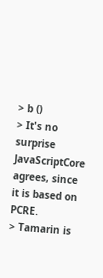> b ()
> It's no surprise JavaScriptCore agrees, since it is based on PCRE.
> Tamarin is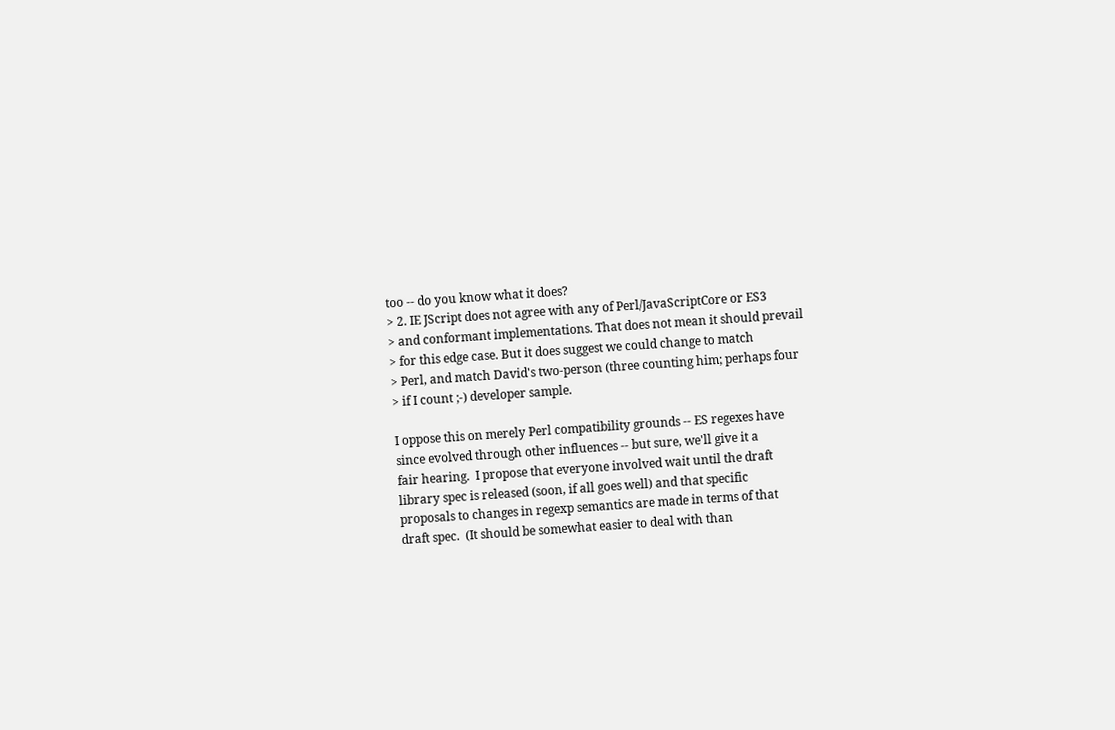too -- do you know what it does?
> 2. IE JScript does not agree with any of Perl/JavaScriptCore or ES3
> and conformant implementations. That does not mean it should prevail
> for this edge case. But it does suggest we could change to match
> Perl, and match David's two-person (three counting him; perhaps four
> if I count ;-) developer sample.

I oppose this on merely Perl compatibility grounds -- ES regexes have
since evolved through other influences -- but sure, we'll give it a
fair hearing.  I propose that everyone involved wait until the draft
library spec is released (soon, if all goes well) and that specific
proposals to changes in regexp semantics are made in terms of that
draft spec.  (It should be somewhat easier to deal with than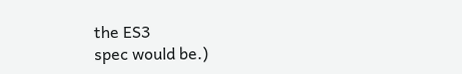the ES3
spec would be.)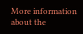More information about the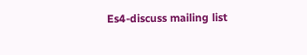Es4-discuss mailing list